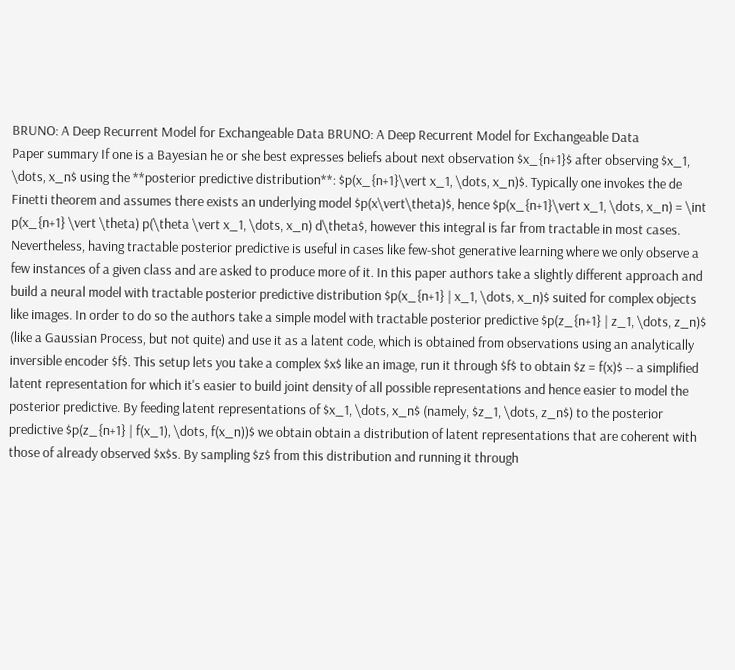BRUNO: A Deep Recurrent Model for Exchangeable Data BRUNO: A Deep Recurrent Model for Exchangeable Data
Paper summary If one is a Bayesian he or she best expresses beliefs about next observation $x_{n+1}$ after observing $x_1, \dots, x_n$ using the **posterior predictive distribution**: $p(x_{n+1}\vert x_1, \dots, x_n)$. Typically one invokes the de Finetti theorem and assumes there exists an underlying model $p(x\vert\theta)$, hence $p(x_{n+1}\vert x_1, \dots, x_n) = \int p(x_{n+1} \vert \theta) p(\theta \vert x_1, \dots, x_n) d\theta$, however this integral is far from tractable in most cases. Nevertheless, having tractable posterior predictive is useful in cases like few-shot generative learning where we only observe a few instances of a given class and are asked to produce more of it. In this paper authors take a slightly different approach and build a neural model with tractable posterior predictive distribution $p(x_{n+1} | x_1, \dots, x_n)$ suited for complex objects like images. In order to do so the authors take a simple model with tractable posterior predictive $p(z_{n+1} | z_1, \dots, z_n)$ (like a Gaussian Process, but not quite) and use it as a latent code, which is obtained from observations using an analytically inversible encoder $f$. This setup lets you take a complex $x$ like an image, run it through $f$ to obtain $z = f(x)$ -- a simplified latent representation for which it's easier to build joint density of all possible representations and hence easier to model the posterior predictive. By feeding latent representations of $x_1, \dots, x_n$ (namely, $z_1, \dots, z_n$) to the posterior predictive $p(z_{n+1} | f(x_1), \dots, f(x_n))$ we obtain obtain a distribution of latent representations that are coherent with those of already observed $x$s. By sampling $z$ from this distribution and running it through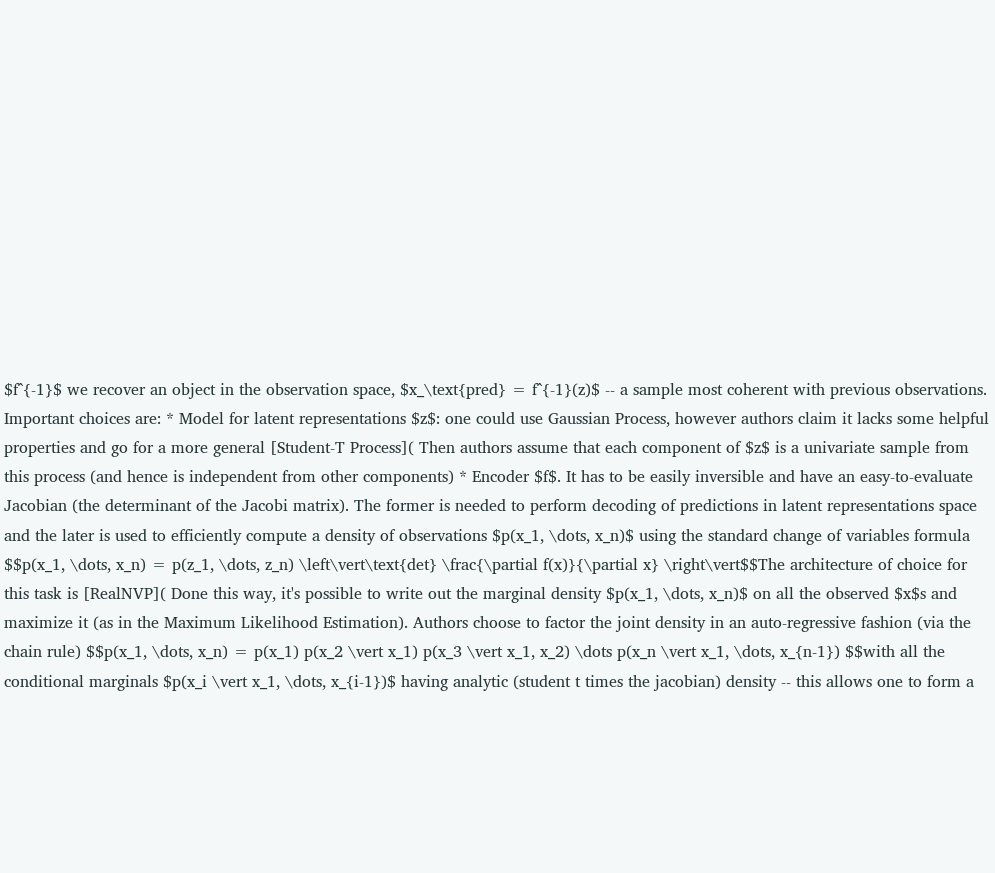$f^{-1}$ we recover an object in the observation space, $x_\text{pred} = f^{-1}(z)$ -- a sample most coherent with previous observations. Important choices are: * Model for latent representations $z$: one could use Gaussian Process, however authors claim it lacks some helpful properties and go for a more general [Student-T Process]( Then authors assume that each component of $z$ is a univariate sample from this process (and hence is independent from other components) * Encoder $f$. It has to be easily inversible and have an easy-to-evaluate Jacobian (the determinant of the Jacobi matrix). The former is needed to perform decoding of predictions in latent representations space and the later is used to efficiently compute a density of observations $p(x_1, \dots, x_n)$ using the standard change of variables formula $$p(x_1, \dots, x_n) = p(z_1, \dots, z_n) \left\vert\text{det} \frac{\partial f(x)}{\partial x} \right\vert$$The architecture of choice for this task is [RealNVP]( Done this way, it's possible to write out the marginal density $p(x_1, \dots, x_n)$ on all the observed $x$s and maximize it (as in the Maximum Likelihood Estimation). Authors choose to factor the joint density in an auto-regressive fashion (via the chain rule) $$p(x_1, \dots, x_n) = p(x_1) p(x_2 \vert x_1) p(x_3 \vert x_1, x_2) \dots p(x_n \vert x_1, \dots, x_{n-1}) $$with all the conditional marginals $p(x_i \vert x_1, \dots, x_{i-1})$ having analytic (student t times the jacobian) density -- this allows one to form a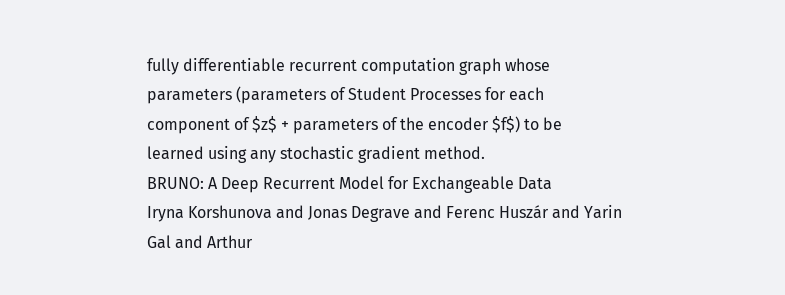fully differentiable recurrent computation graph whose parameters (parameters of Student Processes for each component of $z$ + parameters of the encoder $f$) to be learned using any stochastic gradient method.
BRUNO: A Deep Recurrent Model for Exchangeable Data
Iryna Korshunova and Jonas Degrave and Ferenc Huszár and Yarin Gal and Arthur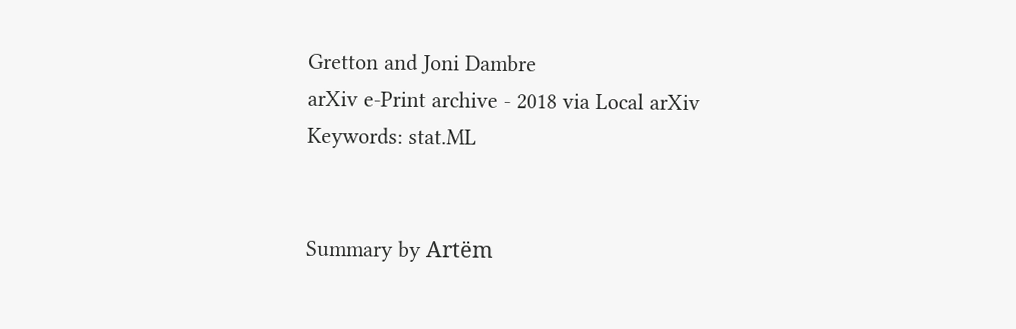Gretton and Joni Dambre
arXiv e-Print archive - 2018 via Local arXiv
Keywords: stat.ML


Summary by Artëm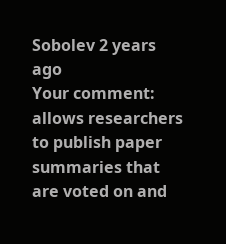Sobolev 2 years ago
Your comment: allows researchers to publish paper summaries that are voted on and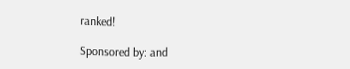ranked!

Sponsored by: and